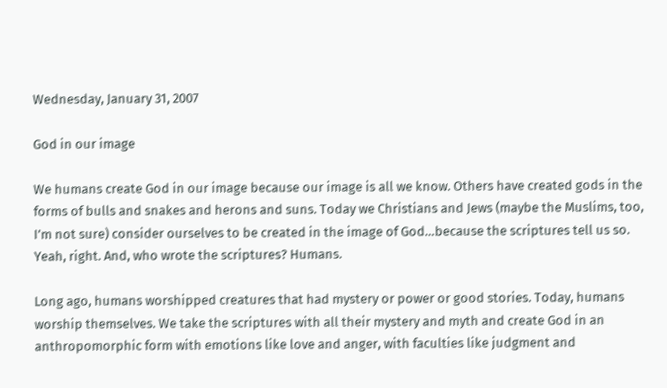Wednesday, January 31, 2007

God in our image

We humans create God in our image because our image is all we know. Others have created gods in the forms of bulls and snakes and herons and suns. Today we Christians and Jews (maybe the Muslims, too, I’m not sure) consider ourselves to be created in the image of God…because the scriptures tell us so. Yeah, right. And, who wrote the scriptures? Humans.

Long ago, humans worshipped creatures that had mystery or power or good stories. Today, humans worship themselves. We take the scriptures with all their mystery and myth and create God in an anthropomorphic form with emotions like love and anger, with faculties like judgment and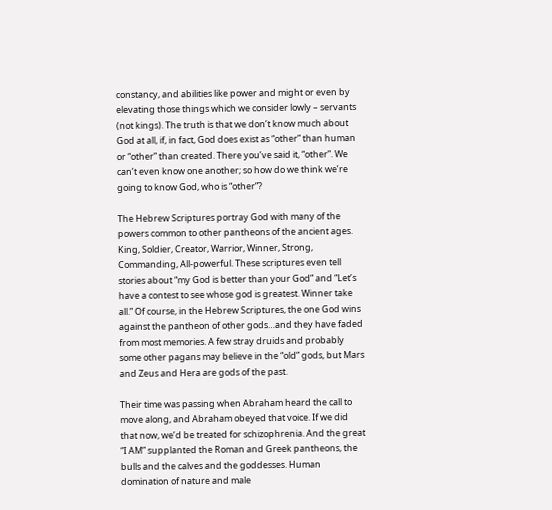constancy, and abilities like power and might or even by elevating those things which we consider lowly – servants (not kings). The truth is that we don’t know much about God at all, if, in fact, God does exist as “other” than human or “other” than created. There you’ve said it, “other”. We can’t even know one another; so how do we think we’re going to know God, who is “other”?

The Hebrew Scriptures portray God with many of the powers common to other pantheons of the ancient ages. King, Soldier, Creator, Warrior, Winner, Strong, Commanding, All-powerful. These scriptures even tell stories about “my God is better than your God” and “Let’s have a contest to see whose god is greatest. Winner take all.” Of course, in the Hebrew Scriptures, the one God wins against the pantheon of other gods…and they have faded from most memories. A few stray druids and probably some other pagans may believe in the “old” gods, but Mars and Zeus and Hera are gods of the past.

Their time was passing when Abraham heard the call to move along, and Abraham obeyed that voice. If we did that now, we’d be treated for schizophrenia. And the great “I AM” supplanted the Roman and Greek pantheons, the bulls and the calves and the goddesses. Human domination of nature and male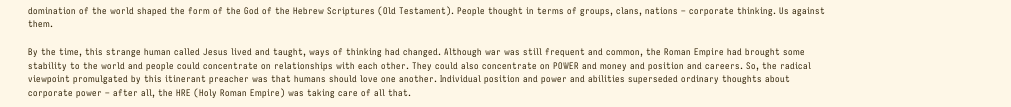domination of the world shaped the form of the God of the Hebrew Scriptures (Old Testament). People thought in terms of groups, clans, nations – corporate thinking. Us against them.

By the time, this strange human called Jesus lived and taught, ways of thinking had changed. Although war was still frequent and common, the Roman Empire had brought some stability to the world and people could concentrate on relationships with each other. They could also concentrate on POWER and money and position and careers. So, the radical viewpoint promulgated by this itinerant preacher was that humans should love one another. Individual position and power and abilities superseded ordinary thoughts about corporate power – after all, the HRE (Holy Roman Empire) was taking care of all that.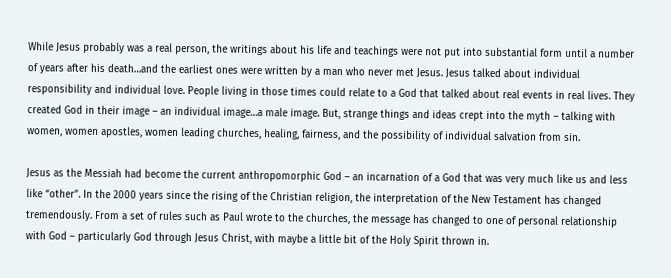While Jesus probably was a real person, the writings about his life and teachings were not put into substantial form until a number of years after his death…and the earliest ones were written by a man who never met Jesus. Jesus talked about individual responsibility and individual love. People living in those times could relate to a God that talked about real events in real lives. They created God in their image – an individual image…a male image. But, strange things and ideas crept into the myth – talking with women, women apostles, women leading churches, healing, fairness, and the possibility of individual salvation from sin.

Jesus as the Messiah had become the current anthropomorphic God – an incarnation of a God that was very much like us and less like “other”. In the 2000 years since the rising of the Christian religion, the interpretation of the New Testament has changed tremendously. From a set of rules such as Paul wrote to the churches, the message has changed to one of personal relationship with God – particularly God through Jesus Christ, with maybe a little bit of the Holy Spirit thrown in.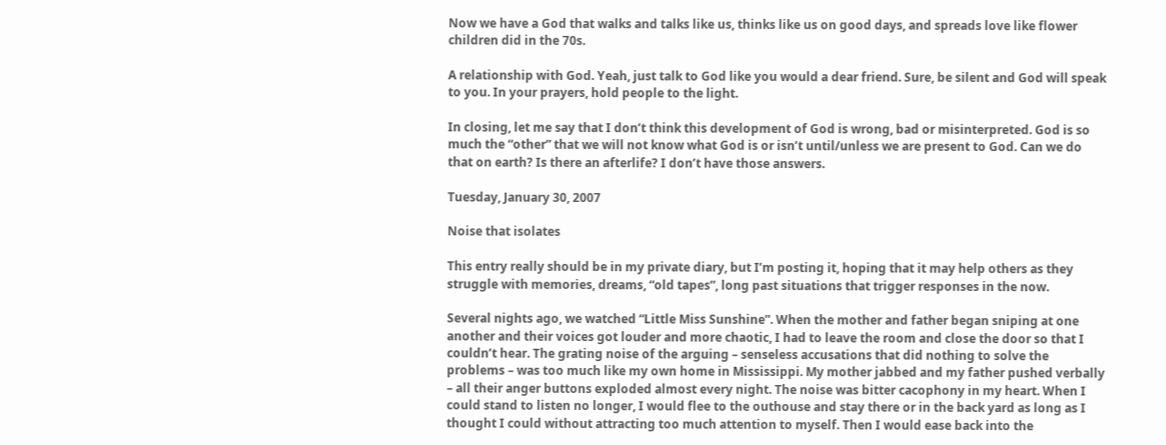Now we have a God that walks and talks like us, thinks like us on good days, and spreads love like flower children did in the 70s.

A relationship with God. Yeah, just talk to God like you would a dear friend. Sure, be silent and God will speak to you. In your prayers, hold people to the light.

In closing, let me say that I don’t think this development of God is wrong, bad or misinterpreted. God is so much the “other” that we will not know what God is or isn’t until/unless we are present to God. Can we do that on earth? Is there an afterlife? I don’t have those answers.

Tuesday, January 30, 2007

Noise that isolates

This entry really should be in my private diary, but I’m posting it, hoping that it may help others as they struggle with memories, dreams, “old tapes”, long past situations that trigger responses in the now.

Several nights ago, we watched “Little Miss Sunshine”. When the mother and father began sniping at one another and their voices got louder and more chaotic, I had to leave the room and close the door so that I couldn’t hear. The grating noise of the arguing – senseless accusations that did nothing to solve the problems – was too much like my own home in Mississippi. My mother jabbed and my father pushed verbally – all their anger buttons exploded almost every night. The noise was bitter cacophony in my heart. When I could stand to listen no longer, I would flee to the outhouse and stay there or in the back yard as long as I thought I could without attracting too much attention to myself. Then I would ease back into the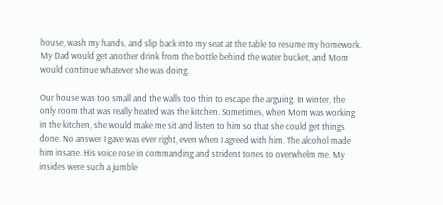house, wash my hands, and slip back into my seat at the table to resume my homework. My Dad would get another drink from the bottle behind the water bucket, and Mom would continue whatever she was doing.

Our house was too small and the walls too thin to escape the arguing. In winter, the only room that was really heated was the kitchen. Sometimes, when Mom was working in the kitchen, she would make me sit and listen to him so that she could get things done. No answer I gave was ever right, even when I agreed with him. The alcohol made him insane. His voice rose in commanding and strident tones to overwhelm me. My insides were such a jumble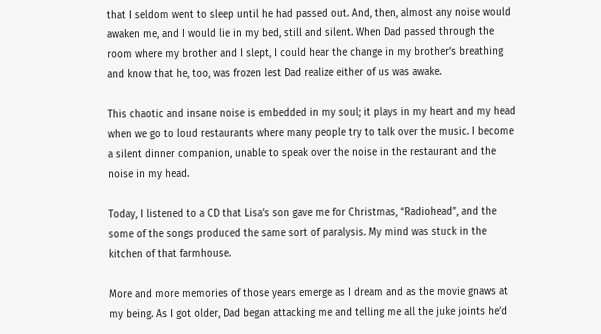that I seldom went to sleep until he had passed out. And, then, almost any noise would awaken me, and I would lie in my bed, still and silent. When Dad passed through the room where my brother and I slept, I could hear the change in my brother’s breathing and know that he, too, was frozen lest Dad realize either of us was awake.

This chaotic and insane noise is embedded in my soul; it plays in my heart and my head when we go to loud restaurants where many people try to talk over the music. I become a silent dinner companion, unable to speak over the noise in the restaurant and the noise in my head.

Today, I listened to a CD that Lisa’s son gave me for Christmas, “Radiohead”, and the some of the songs produced the same sort of paralysis. My mind was stuck in the kitchen of that farmhouse.

More and more memories of those years emerge as I dream and as the movie gnaws at my being. As I got older, Dad began attacking me and telling me all the juke joints he’d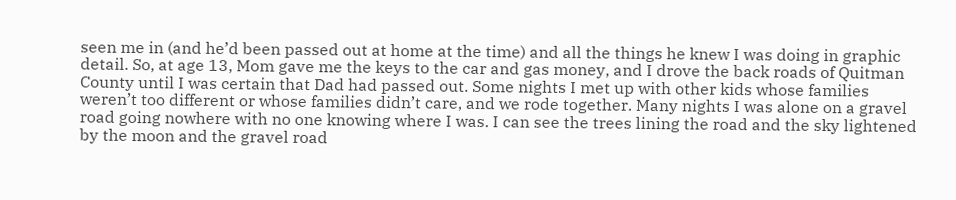seen me in (and he’d been passed out at home at the time) and all the things he knew I was doing in graphic detail. So, at age 13, Mom gave me the keys to the car and gas money, and I drove the back roads of Quitman County until I was certain that Dad had passed out. Some nights I met up with other kids whose families weren’t too different or whose families didn’t care, and we rode together. Many nights I was alone on a gravel road going nowhere with no one knowing where I was. I can see the trees lining the road and the sky lightened by the moon and the gravel road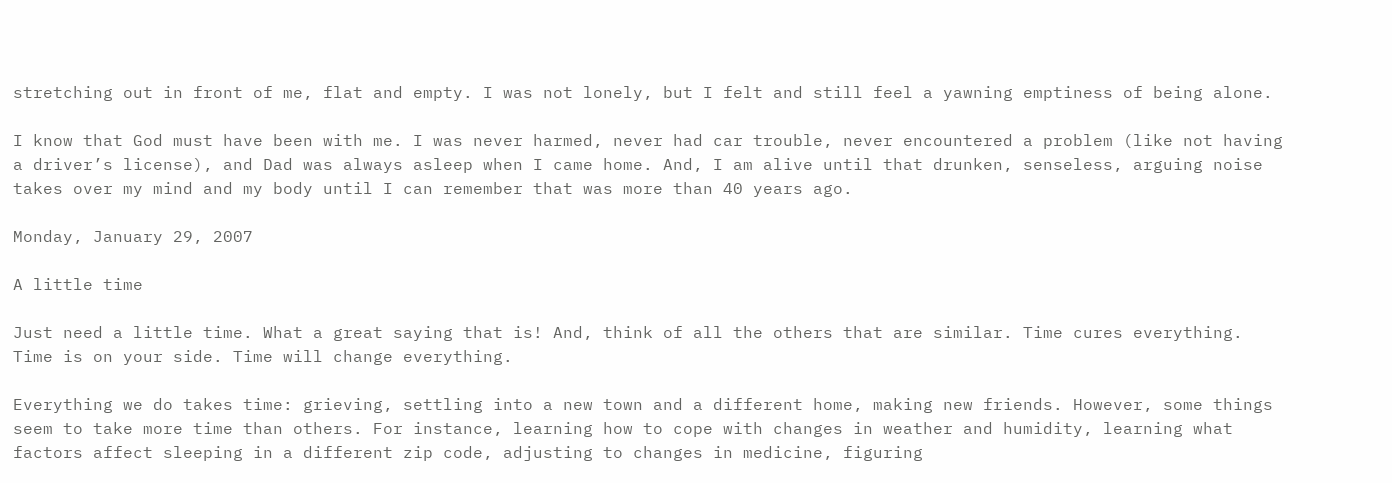stretching out in front of me, flat and empty. I was not lonely, but I felt and still feel a yawning emptiness of being alone.

I know that God must have been with me. I was never harmed, never had car trouble, never encountered a problem (like not having a driver’s license), and Dad was always asleep when I came home. And, I am alive until that drunken, senseless, arguing noise takes over my mind and my body until I can remember that was more than 40 years ago.

Monday, January 29, 2007

A little time

Just need a little time. What a great saying that is! And, think of all the others that are similar. Time cures everything. Time is on your side. Time will change everything.

Everything we do takes time: grieving, settling into a new town and a different home, making new friends. However, some things seem to take more time than others. For instance, learning how to cope with changes in weather and humidity, learning what factors affect sleeping in a different zip code, adjusting to changes in medicine, figuring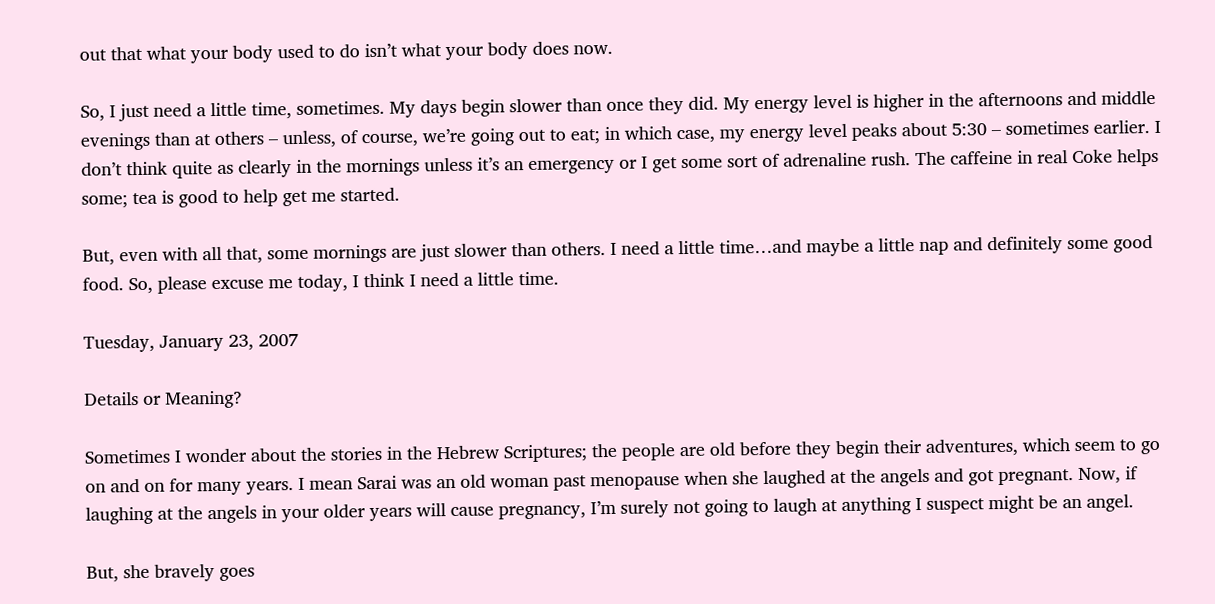out that what your body used to do isn’t what your body does now.

So, I just need a little time, sometimes. My days begin slower than once they did. My energy level is higher in the afternoons and middle evenings than at others – unless, of course, we’re going out to eat; in which case, my energy level peaks about 5:30 – sometimes earlier. I don’t think quite as clearly in the mornings unless it’s an emergency or I get some sort of adrenaline rush. The caffeine in real Coke helps some; tea is good to help get me started.

But, even with all that, some mornings are just slower than others. I need a little time…and maybe a little nap and definitely some good food. So, please excuse me today, I think I need a little time.

Tuesday, January 23, 2007

Details or Meaning?

Sometimes I wonder about the stories in the Hebrew Scriptures; the people are old before they begin their adventures, which seem to go on and on for many years. I mean Sarai was an old woman past menopause when she laughed at the angels and got pregnant. Now, if laughing at the angels in your older years will cause pregnancy, I’m surely not going to laugh at anything I suspect might be an angel.

But, she bravely goes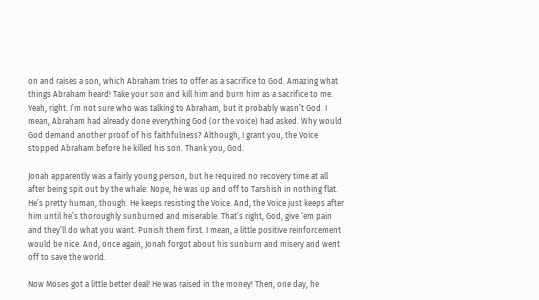on and raises a son, which Abraham tries to offer as a sacrifice to God. Amazing what things Abraham heard! Take your son and kill him and burn him as a sacrifice to me. Yeah, right. I’m not sure who was talking to Abraham, but it probably wasn’t God. I mean, Abraham had already done everything God (or the voice) had asked. Why would God demand another proof of his faithfulness? Although, I grant you, the Voice stopped Abraham before he killed his son. Thank you, God.

Jonah apparently was a fairly young person, but he required no recovery time at all after being spit out by the whale. Nope, he was up and off to Tarshish in nothing flat. He’s pretty human, though. He keeps resisting the Voice. And, the Voice just keeps after him until he’s thoroughly sunburned and miserable. That’s right, God, give ‘em pain and they’ll do what you want. Punish them first. I mean, a little positive reinforcement would be nice. And, once again, Jonah forgot about his sunburn and misery and went off to save the world.

Now Moses got a little better deal! He was raised in the money! Then, one day, he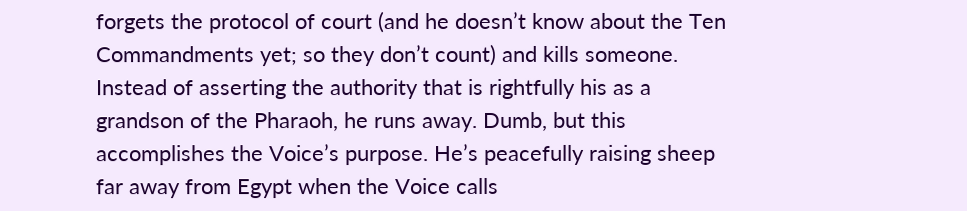forgets the protocol of court (and he doesn’t know about the Ten Commandments yet; so they don’t count) and kills someone. Instead of asserting the authority that is rightfully his as a grandson of the Pharaoh, he runs away. Dumb, but this accomplishes the Voice’s purpose. He’s peacefully raising sheep far away from Egypt when the Voice calls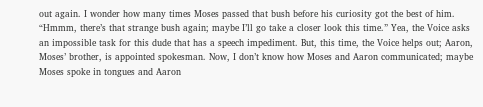out again. I wonder how many times Moses passed that bush before his curiosity got the best of him. “Hmmm, there’s that strange bush again; maybe I’ll go take a closer look this time.” Yea, the Voice asks an impossible task for this dude that has a speech impediment. But, this time, the Voice helps out; Aaron, Moses’ brother, is appointed spokesman. Now, I don’t know how Moses and Aaron communicated; maybe Moses spoke in tongues and Aaron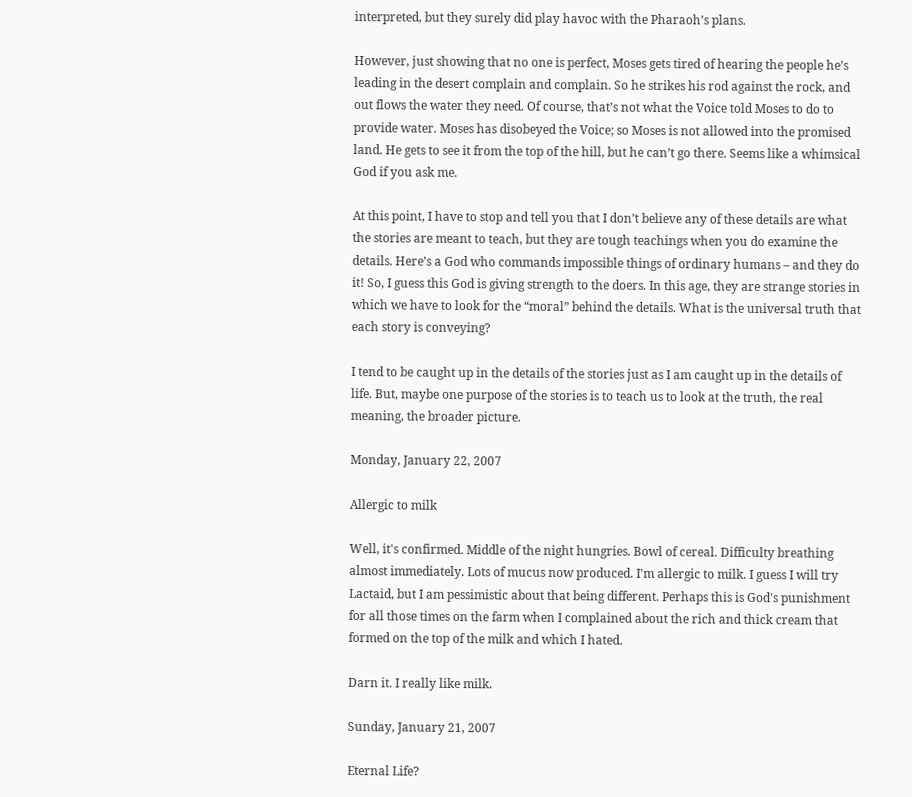interpreted, but they surely did play havoc with the Pharaoh’s plans.

However, just showing that no one is perfect, Moses gets tired of hearing the people he’s leading in the desert complain and complain. So he strikes his rod against the rock, and out flows the water they need. Of course, that’s not what the Voice told Moses to do to provide water. Moses has disobeyed the Voice; so Moses is not allowed into the promised land. He gets to see it from the top of the hill, but he can’t go there. Seems like a whimsical God if you ask me.

At this point, I have to stop and tell you that I don’t believe any of these details are what the stories are meant to teach, but they are tough teachings when you do examine the details. Here’s a God who commands impossible things of ordinary humans – and they do it! So, I guess this God is giving strength to the doers. In this age, they are strange stories in which we have to look for the “moral” behind the details. What is the universal truth that each story is conveying?

I tend to be caught up in the details of the stories just as I am caught up in the details of life. But, maybe one purpose of the stories is to teach us to look at the truth, the real meaning, the broader picture.

Monday, January 22, 2007

Allergic to milk

Well, it's confirmed. Middle of the night hungries. Bowl of cereal. Difficulty breathing almost immediately. Lots of mucus now produced. I'm allergic to milk. I guess I will try Lactaid, but I am pessimistic about that being different. Perhaps this is God's punishment for all those times on the farm when I complained about the rich and thick cream that formed on the top of the milk and which I hated.

Darn it. I really like milk.

Sunday, January 21, 2007

Eternal Life?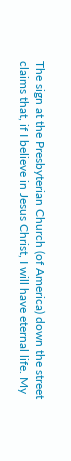The sign at the Presbyterian Church (of America) down the street claims that, if I believe in Jesus Christ, I will have eternal life. My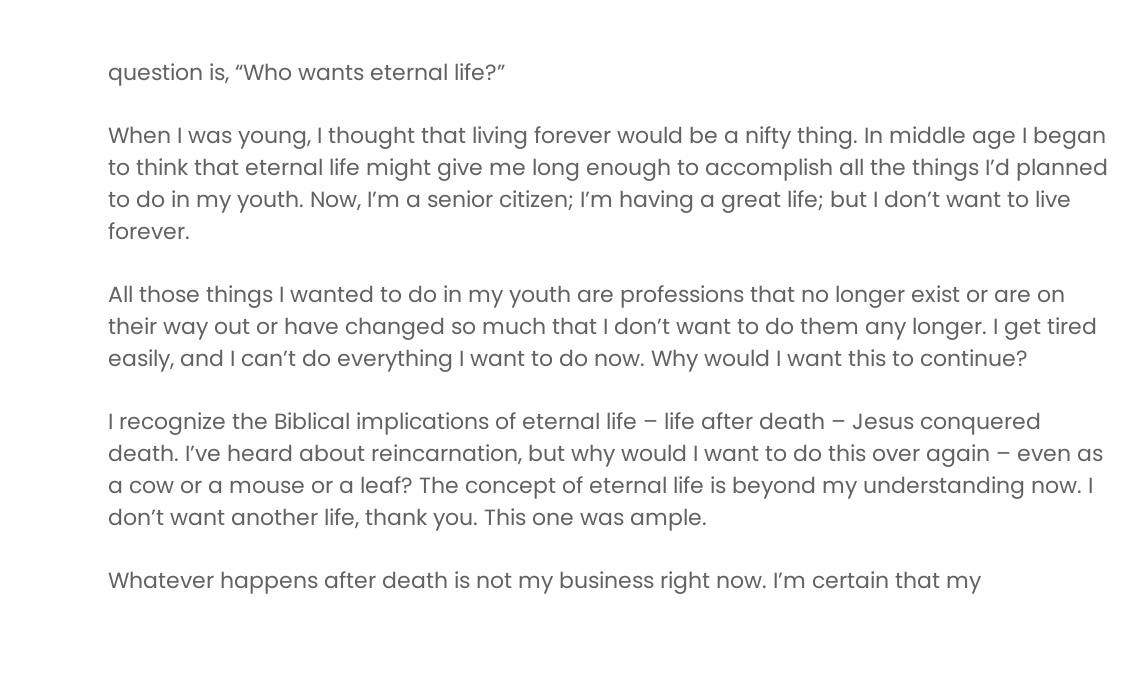question is, “Who wants eternal life?”

When I was young, I thought that living forever would be a nifty thing. In middle age I began to think that eternal life might give me long enough to accomplish all the things I’d planned to do in my youth. Now, I’m a senior citizen; I’m having a great life; but I don’t want to live forever.

All those things I wanted to do in my youth are professions that no longer exist or are on their way out or have changed so much that I don’t want to do them any longer. I get tired easily, and I can’t do everything I want to do now. Why would I want this to continue?

I recognize the Biblical implications of eternal life – life after death – Jesus conquered death. I’ve heard about reincarnation, but why would I want to do this over again – even as a cow or a mouse or a leaf? The concept of eternal life is beyond my understanding now. I don’t want another life, thank you. This one was ample.

Whatever happens after death is not my business right now. I’m certain that my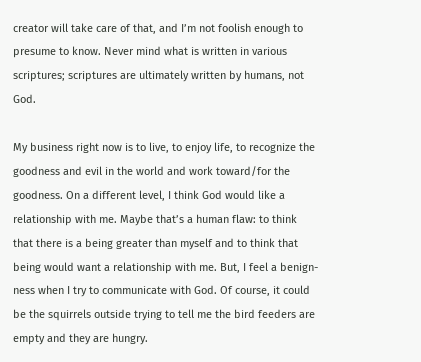creator will take care of that, and I’m not foolish enough to presume to know. Never mind what is written in various scriptures; scriptures are ultimately written by humans, not God.

My business right now is to live, to enjoy life, to recognize the goodness and evil in the world and work toward/for the goodness. On a different level, I think God would like a relationship with me. Maybe that’s a human flaw: to think that there is a being greater than myself and to think that being would want a relationship with me. But, I feel a benign-ness when I try to communicate with God. Of course, it could be the squirrels outside trying to tell me the bird feeders are empty and they are hungry.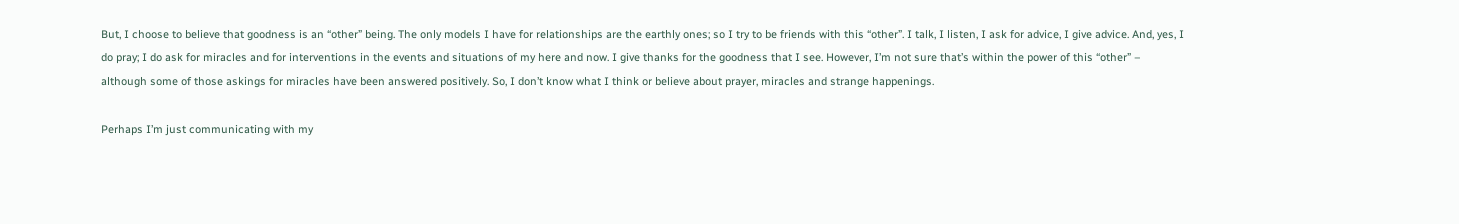But, I choose to believe that goodness is an “other” being. The only models I have for relationships are the earthly ones; so I try to be friends with this “other”. I talk, I listen, I ask for advice, I give advice. And, yes, I do pray; I do ask for miracles and for interventions in the events and situations of my here and now. I give thanks for the goodness that I see. However, I’m not sure that’s within the power of this “other” – although some of those askings for miracles have been answered positively. So, I don’t know what I think or believe about prayer, miracles and strange happenings.

Perhaps I’m just communicating with my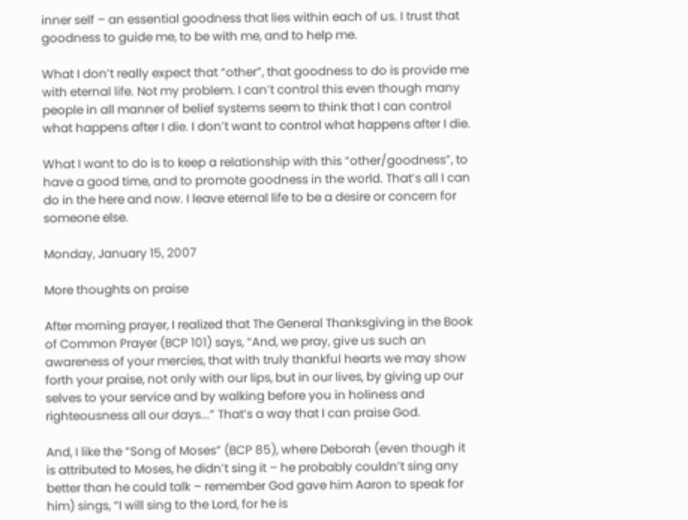inner self – an essential goodness that lies within each of us. I trust that goodness to guide me, to be with me, and to help me.

What I don’t really expect that “other”, that goodness to do is provide me with eternal life. Not my problem. I can’t control this even though many people in all manner of belief systems seem to think that I can control what happens after I die. I don’t want to control what happens after I die.

What I want to do is to keep a relationship with this “other/goodness”, to have a good time, and to promote goodness in the world. That’s all I can do in the here and now. I leave eternal life to be a desire or concern for someone else.

Monday, January 15, 2007

More thoughts on praise

After morning prayer, I realized that The General Thanksgiving in the Book of Common Prayer (BCP 101) says, “And, we pray, give us such an awareness of your mercies, that with truly thankful hearts we may show forth your praise, not only with our lips, but in our lives, by giving up our selves to your service and by walking before you in holiness and righteousness all our days...” That’s a way that I can praise God.

And, I like the “Song of Moses” (BCP 85), where Deborah (even though it is attributed to Moses, he didn’t sing it – he probably couldn’t sing any better than he could talk – remember God gave him Aaron to speak for him) sings, “I will sing to the Lord, for he is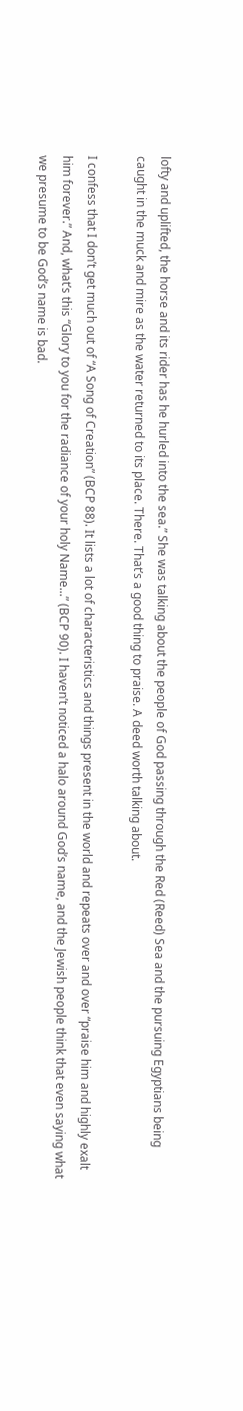lofty and uplifted, the horse and its rider has he hurled into the sea.” She was talking about the people of God passing through the Red (Reed) Sea and the pursuing Egyptians being caught in the muck and mire as the water returned to its place. There. That’s a good thing to praise. A deed worth talking about.

I confess that I don’t get much out of “A Song of Creation” (BCP 88). It lists a lot of characteristics and things present in the world and repeats over and over “praise him and highly exalt him forever.” And, what’s this “Glory to you for the radiance of your holy Name...” (BCP 90). I haven’t noticed a halo around God’s name, and the Jewish people think that even saying what we presume to be God’s name is bad.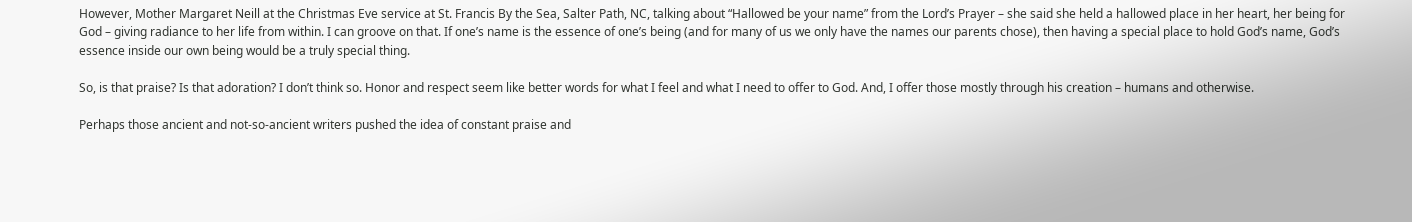However, Mother Margaret Neill at the Christmas Eve service at St. Francis By the Sea, Salter Path, NC, talking about “Hallowed be your name” from the Lord’s Prayer – she said she held a hallowed place in her heart, her being for God – giving radiance to her life from within. I can groove on that. If one’s name is the essence of one’s being (and for many of us we only have the names our parents chose), then having a special place to hold God’s name, God’s essence inside our own being would be a truly special thing.

So, is that praise? Is that adoration? I don’t think so. Honor and respect seem like better words for what I feel and what I need to offer to God. And, I offer those mostly through his creation – humans and otherwise.

Perhaps those ancient and not-so-ancient writers pushed the idea of constant praise and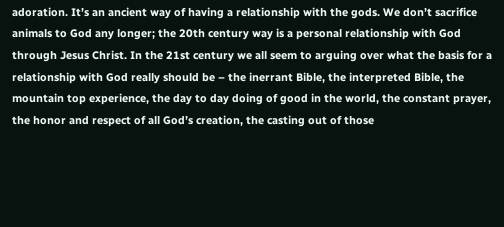adoration. It’s an ancient way of having a relationship with the gods. We don’t sacrifice animals to God any longer; the 20th century way is a personal relationship with God through Jesus Christ. In the 21st century we all seem to arguing over what the basis for a relationship with God really should be – the inerrant Bible, the interpreted Bible, the mountain top experience, the day to day doing of good in the world, the constant prayer, the honor and respect of all God’s creation, the casting out of those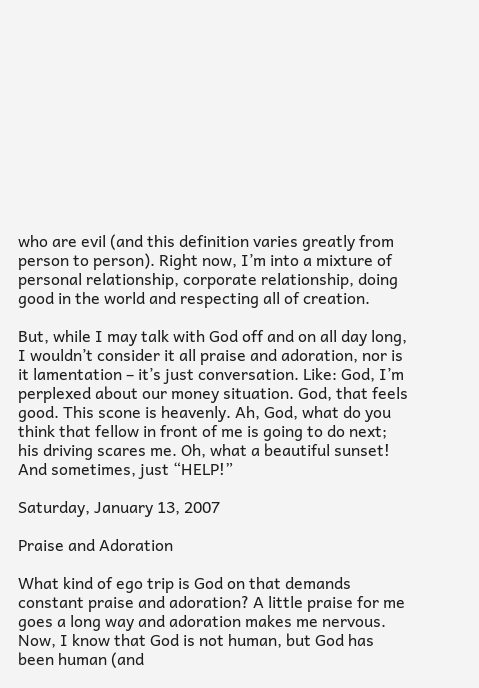who are evil (and this definition varies greatly from person to person). Right now, I’m into a mixture of personal relationship, corporate relationship, doing good in the world and respecting all of creation.

But, while I may talk with God off and on all day long, I wouldn’t consider it all praise and adoration, nor is it lamentation – it’s just conversation. Like: God, I’m perplexed about our money situation. God, that feels good. This scone is heavenly. Ah, God, what do you think that fellow in front of me is going to do next; his driving scares me. Oh, what a beautiful sunset! And sometimes, just “HELP!”

Saturday, January 13, 2007

Praise and Adoration

What kind of ego trip is God on that demands constant praise and adoration? A little praise for me goes a long way and adoration makes me nervous. Now, I know that God is not human, but God has been human (and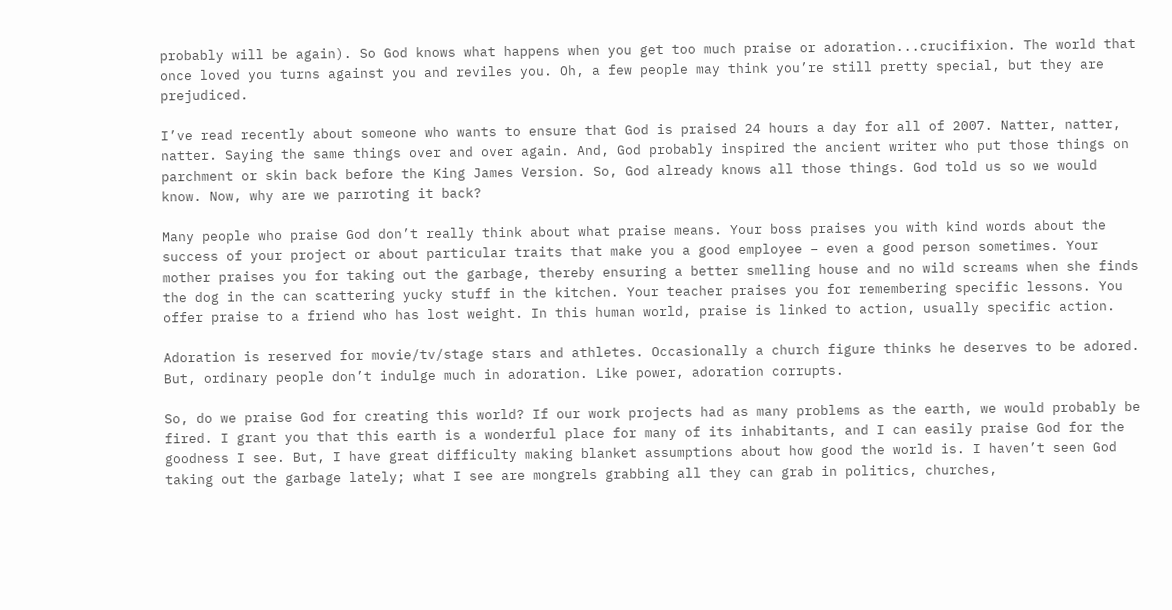probably will be again). So God knows what happens when you get too much praise or adoration...crucifixion. The world that once loved you turns against you and reviles you. Oh, a few people may think you’re still pretty special, but they are prejudiced.

I’ve read recently about someone who wants to ensure that God is praised 24 hours a day for all of 2007. Natter, natter, natter. Saying the same things over and over again. And, God probably inspired the ancient writer who put those things on parchment or skin back before the King James Version. So, God already knows all those things. God told us so we would know. Now, why are we parroting it back?

Many people who praise God don’t really think about what praise means. Your boss praises you with kind words about the success of your project or about particular traits that make you a good employee – even a good person sometimes. Your mother praises you for taking out the garbage, thereby ensuring a better smelling house and no wild screams when she finds the dog in the can scattering yucky stuff in the kitchen. Your teacher praises you for remembering specific lessons. You offer praise to a friend who has lost weight. In this human world, praise is linked to action, usually specific action.

Adoration is reserved for movie/tv/stage stars and athletes. Occasionally a church figure thinks he deserves to be adored. But, ordinary people don’t indulge much in adoration. Like power, adoration corrupts.

So, do we praise God for creating this world? If our work projects had as many problems as the earth, we would probably be fired. I grant you that this earth is a wonderful place for many of its inhabitants, and I can easily praise God for the goodness I see. But, I have great difficulty making blanket assumptions about how good the world is. I haven’t seen God taking out the garbage lately; what I see are mongrels grabbing all they can grab in politics, churches,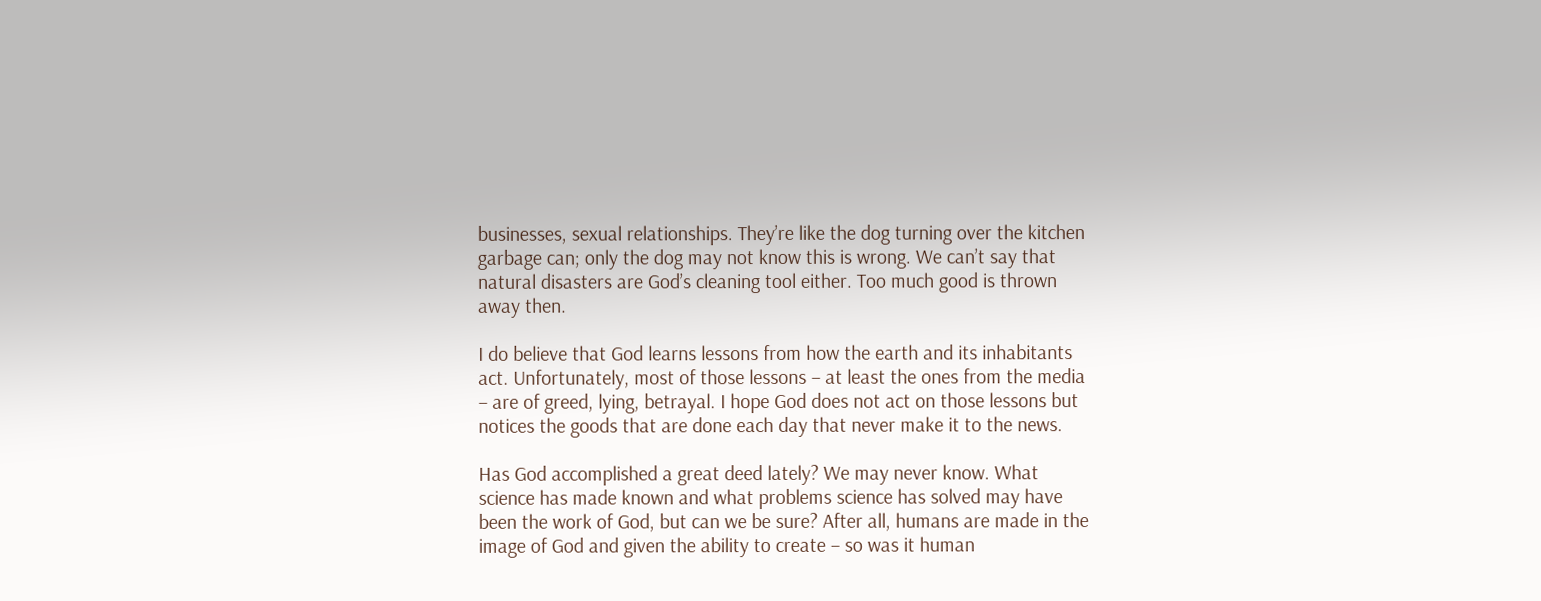businesses, sexual relationships. They’re like the dog turning over the kitchen garbage can; only the dog may not know this is wrong. We can’t say that natural disasters are God’s cleaning tool either. Too much good is thrown away then.

I do believe that God learns lessons from how the earth and its inhabitants act. Unfortunately, most of those lessons – at least the ones from the media – are of greed, lying, betrayal. I hope God does not act on those lessons but notices the goods that are done each day that never make it to the news.

Has God accomplished a great deed lately? We may never know. What science has made known and what problems science has solved may have been the work of God, but can we be sure? After all, humans are made in the image of God and given the ability to create – so was it human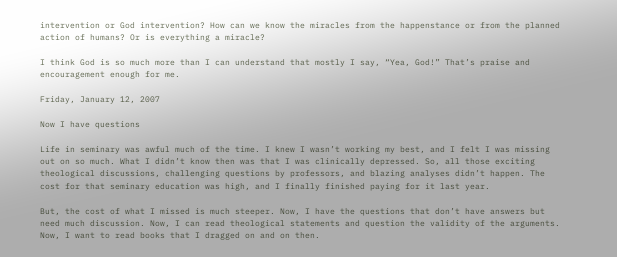intervention or God intervention? How can we know the miracles from the happenstance or from the planned action of humans? Or is everything a miracle?

I think God is so much more than I can understand that mostly I say, “Yea, God!” That’s praise and encouragement enough for me.

Friday, January 12, 2007

Now I have questions

Life in seminary was awful much of the time. I knew I wasn’t working my best, and I felt I was missing out on so much. What I didn’t know then was that I was clinically depressed. So, all those exciting theological discussions, challenging questions by professors, and blazing analyses didn’t happen. The cost for that seminary education was high, and I finally finished paying for it last year.

But, the cost of what I missed is much steeper. Now, I have the questions that don’t have answers but need much discussion. Now, I can read theological statements and question the validity of the arguments. Now, I want to read books that I dragged on and on then.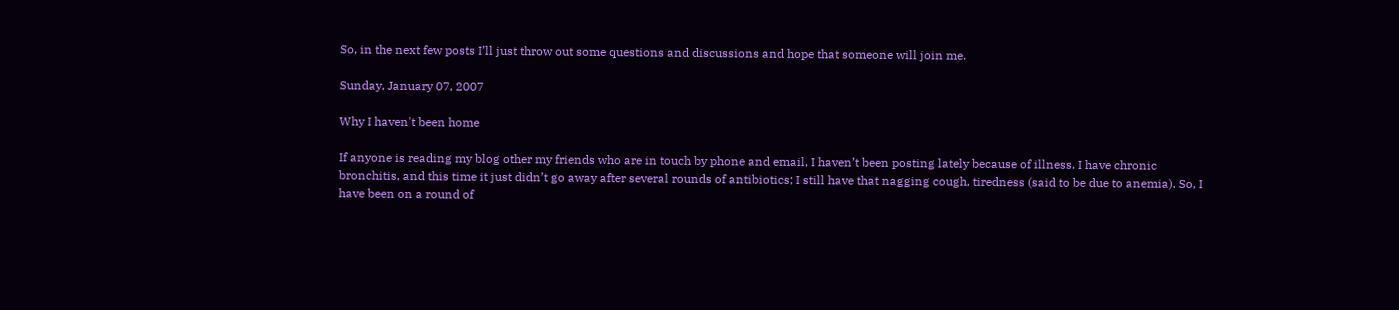So, in the next few posts I’ll just throw out some questions and discussions and hope that someone will join me.

Sunday, January 07, 2007

Why I haven't been home

If anyone is reading my blog other my friends who are in touch by phone and email, I haven’t been posting lately because of illness. I have chronic bronchitis, and this time it just didn’t go away after several rounds of antibiotics; I still have that nagging cough, tiredness (said to be due to anemia). So, I have been on a round of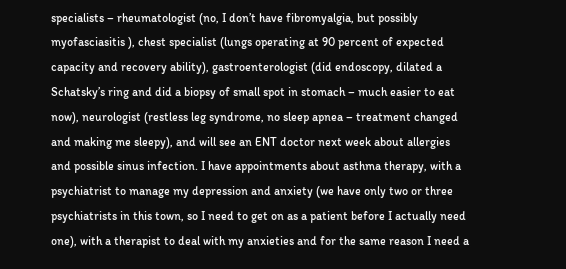specialists – rheumatologist (no, I don’t have fibromyalgia, but possibly myofasciasitis ), chest specialist (lungs operating at 90 percent of expected capacity and recovery ability), gastroenterologist (did endoscopy, dilated a Schatsky’s ring and did a biopsy of small spot in stomach – much easier to eat now), neurologist (restless leg syndrome, no sleep apnea – treatment changed and making me sleepy), and will see an ENT doctor next week about allergies and possible sinus infection. I have appointments about asthma therapy, with a psychiatrist to manage my depression and anxiety (we have only two or three psychiatrists in this town, so I need to get on as a patient before I actually need one), with a therapist to deal with my anxieties and for the same reason I need a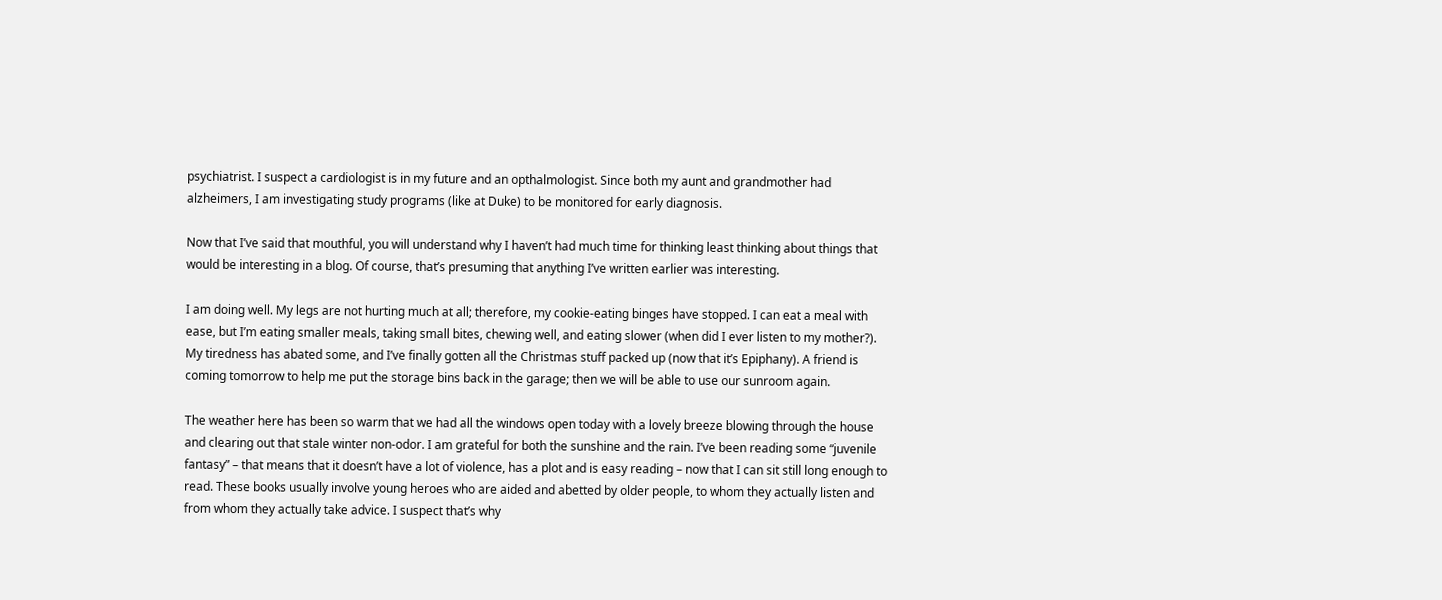psychiatrist. I suspect a cardiologist is in my future and an opthalmologist. Since both my aunt and grandmother had alzheimers, I am investigating study programs (like at Duke) to be monitored for early diagnosis.

Now that I’ve said that mouthful, you will understand why I haven’t had much time for thinking least thinking about things that would be interesting in a blog. Of course, that’s presuming that anything I’ve written earlier was interesting.

I am doing well. My legs are not hurting much at all; therefore, my cookie-eating binges have stopped. I can eat a meal with ease, but I’m eating smaller meals, taking small bites, chewing well, and eating slower (when did I ever listen to my mother?). My tiredness has abated some, and I’ve finally gotten all the Christmas stuff packed up (now that it’s Epiphany). A friend is coming tomorrow to help me put the storage bins back in the garage; then we will be able to use our sunroom again.

The weather here has been so warm that we had all the windows open today with a lovely breeze blowing through the house and clearing out that stale winter non-odor. I am grateful for both the sunshine and the rain. I’ve been reading some “juvenile fantasy” – that means that it doesn’t have a lot of violence, has a plot and is easy reading – now that I can sit still long enough to read. These books usually involve young heroes who are aided and abetted by older people, to whom they actually listen and from whom they actually take advice. I suspect that’s why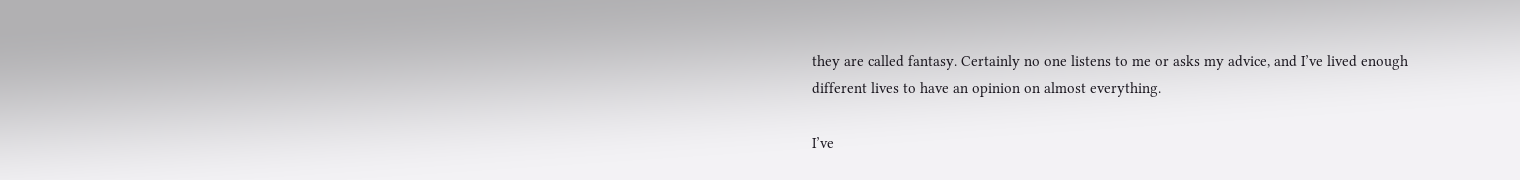they are called fantasy. Certainly no one listens to me or asks my advice, and I’ve lived enough different lives to have an opinion on almost everything.

I’ve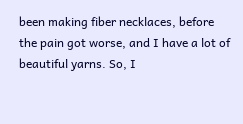been making fiber necklaces, before the pain got worse, and I have a lot of beautiful yarns. So, I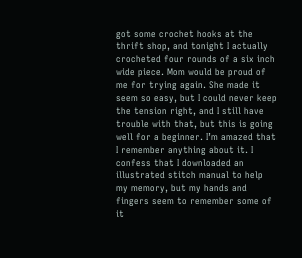got some crochet hooks at the thrift shop, and tonight I actually crocheted four rounds of a six inch wide piece. Mom would be proud of me for trying again. She made it seem so easy, but I could never keep the tension right, and I still have trouble with that, but this is going well for a beginner. I’m amazed that I remember anything about it. I confess that I downloaded an illustrated stitch manual to help my memory, but my hands and fingers seem to remember some of it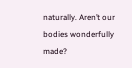naturally. Aren’t our bodies wonderfully made?